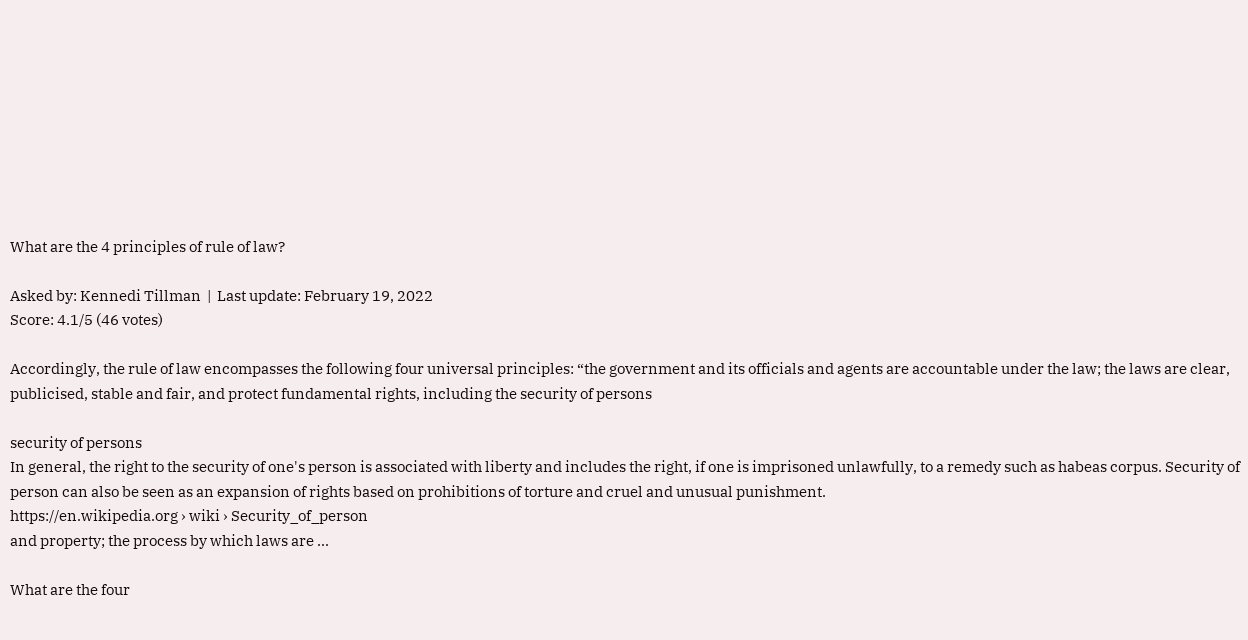What are the 4 principles of rule of law?

Asked by: Kennedi Tillman  |  Last update: February 19, 2022
Score: 4.1/5 (46 votes)

Accordingly, the rule of law encompasses the following four universal principles: “the government and its officials and agents are accountable under the law; the laws are clear, publicised, stable and fair, and protect fundamental rights, including the security of persons

security of persons
In general, the right to the security of one's person is associated with liberty and includes the right, if one is imprisoned unlawfully, to a remedy such as habeas corpus. Security of person can also be seen as an expansion of rights based on prohibitions of torture and cruel and unusual punishment.
https://en.wikipedia.org › wiki › Security_of_person
and property; the process by which laws are ...

What are the four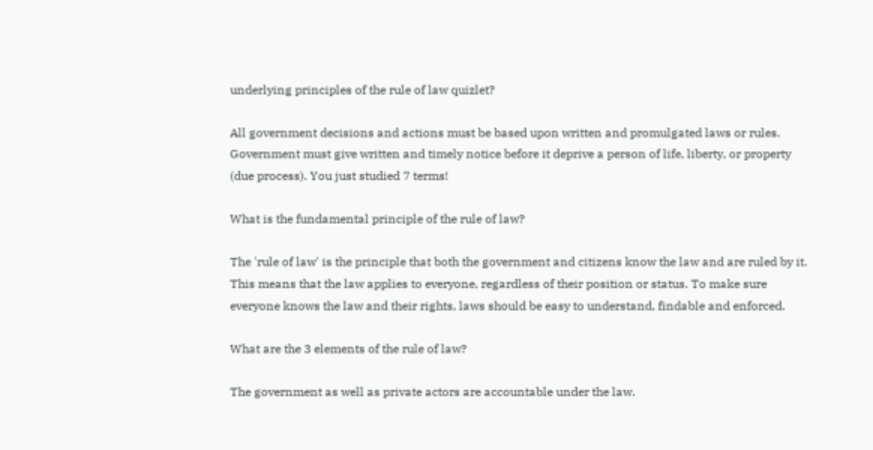underlying principles of the rule of law quizlet?

All government decisions and actions must be based upon written and promulgated laws or rules. Government must give written and timely notice before it deprive a person of life, liberty, or property (due process). You just studied 7 terms!

What is the fundamental principle of the rule of law?

The 'rule of law' is the principle that both the government and citizens know the law and are ruled by it. This means that the law applies to everyone, regardless of their position or status. To make sure everyone knows the law and their rights, laws should be easy to understand, findable and enforced.

What are the 3 elements of the rule of law?

The government as well as private actors are accountable under the law.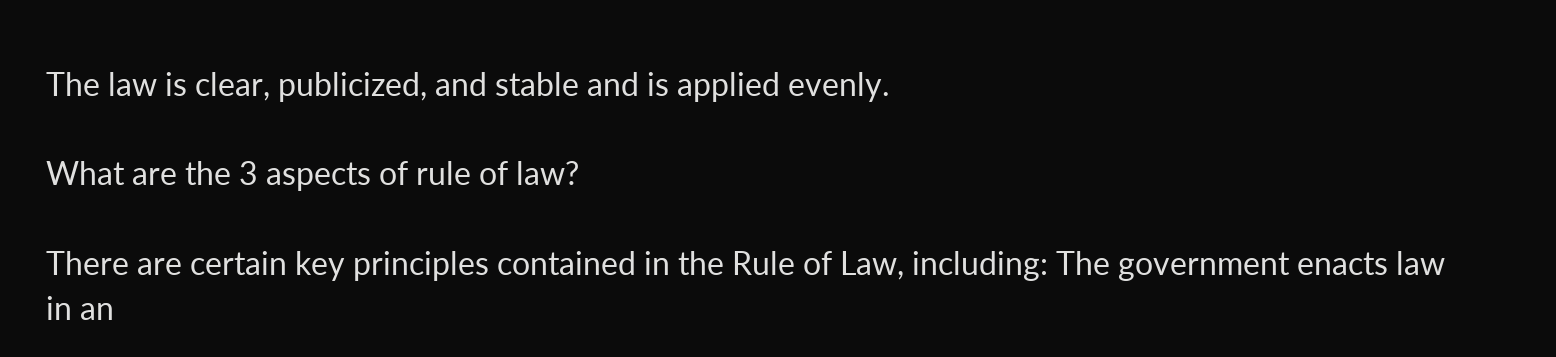The law is clear, publicized, and stable and is applied evenly.

What are the 3 aspects of rule of law?

There are certain key principles contained in the Rule of Law, including: The government enacts law in an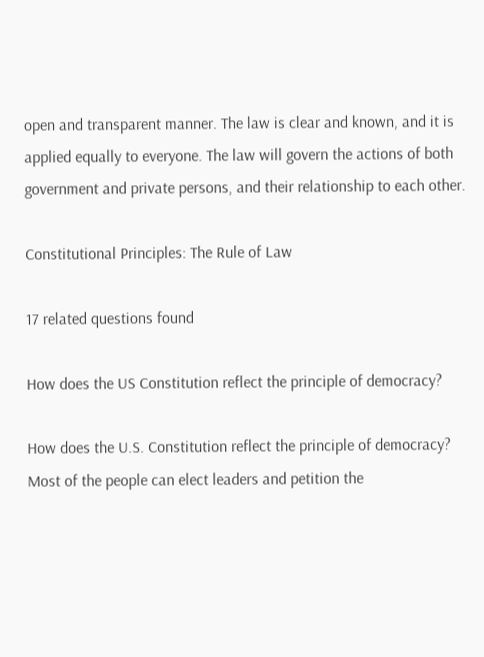open and transparent manner. The law is clear and known, and it is applied equally to everyone. The law will govern the actions of both government and private persons, and their relationship to each other.

Constitutional Principles: The Rule of Law

17 related questions found

How does the US Constitution reflect the principle of democracy?

How does the U.S. Constitution reflect the principle of democracy? Most of the people can elect leaders and petition the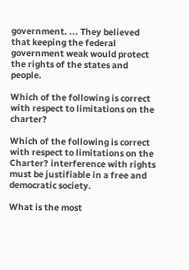government. ... They believed that keeping the federal government weak would protect the rights of the states and people.

Which of the following is correct with respect to limitations on the charter?

Which of the following is correct with respect to limitations on the Charter? interference with rights must be justifiable in a free and democratic society.

What is the most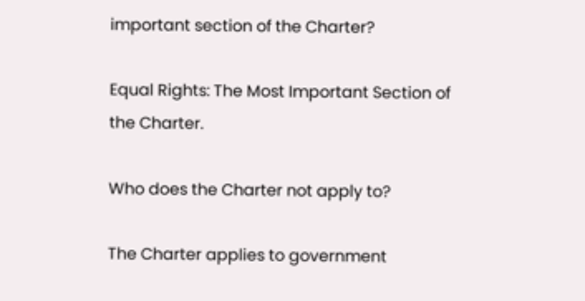important section of the Charter?

Equal Rights: The Most Important Section of the Charter.

Who does the Charter not apply to?

The Charter applies to government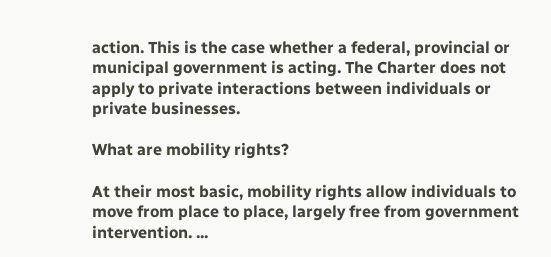action. This is the case whether a federal, provincial or municipal government is acting. The Charter does not apply to private interactions between individuals or private businesses.

What are mobility rights?

At their most basic, mobility rights allow individuals to move from place to place, largely free from government intervention. ...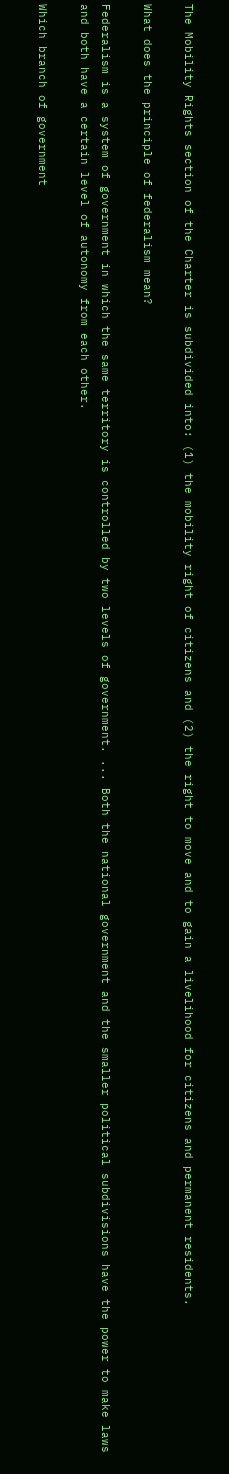The Mobility Rights section of the Charter is subdivided into: (1) the mobility right of citizens and (2) the right to move and to gain a livelihood for citizens and permanent residents.

What does the principle of federalism mean?

Federalism is a system of government in which the same territory is controlled by two levels of government. ... Both the national government and the smaller political subdivisions have the power to make laws and both have a certain level of autonomy from each other.

Which branch of government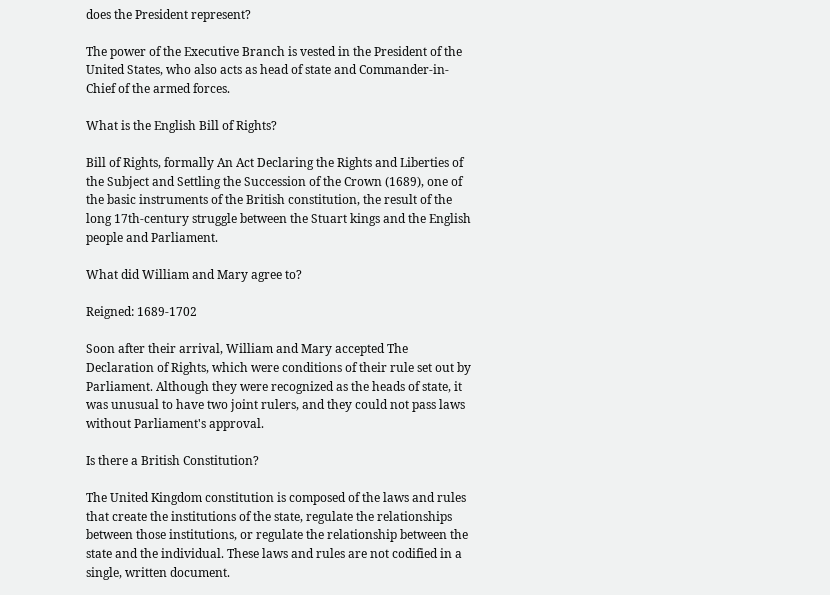does the President represent?

The power of the Executive Branch is vested in the President of the United States, who also acts as head of state and Commander-in-Chief of the armed forces.

What is the English Bill of Rights?

Bill of Rights, formally An Act Declaring the Rights and Liberties of the Subject and Settling the Succession of the Crown (1689), one of the basic instruments of the British constitution, the result of the long 17th-century struggle between the Stuart kings and the English people and Parliament.

What did William and Mary agree to?

Reigned: 1689-1702

Soon after their arrival, William and Mary accepted The Declaration of Rights, which were conditions of their rule set out by Parliament. Although they were recognized as the heads of state, it was unusual to have two joint rulers, and they could not pass laws without Parliament's approval.

Is there a British Constitution?

The United Kingdom constitution is composed of the laws and rules that create the institutions of the state, regulate the relationships between those institutions, or regulate the relationship between the state and the individual. These laws and rules are not codified in a single, written document.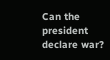Can the president declare war?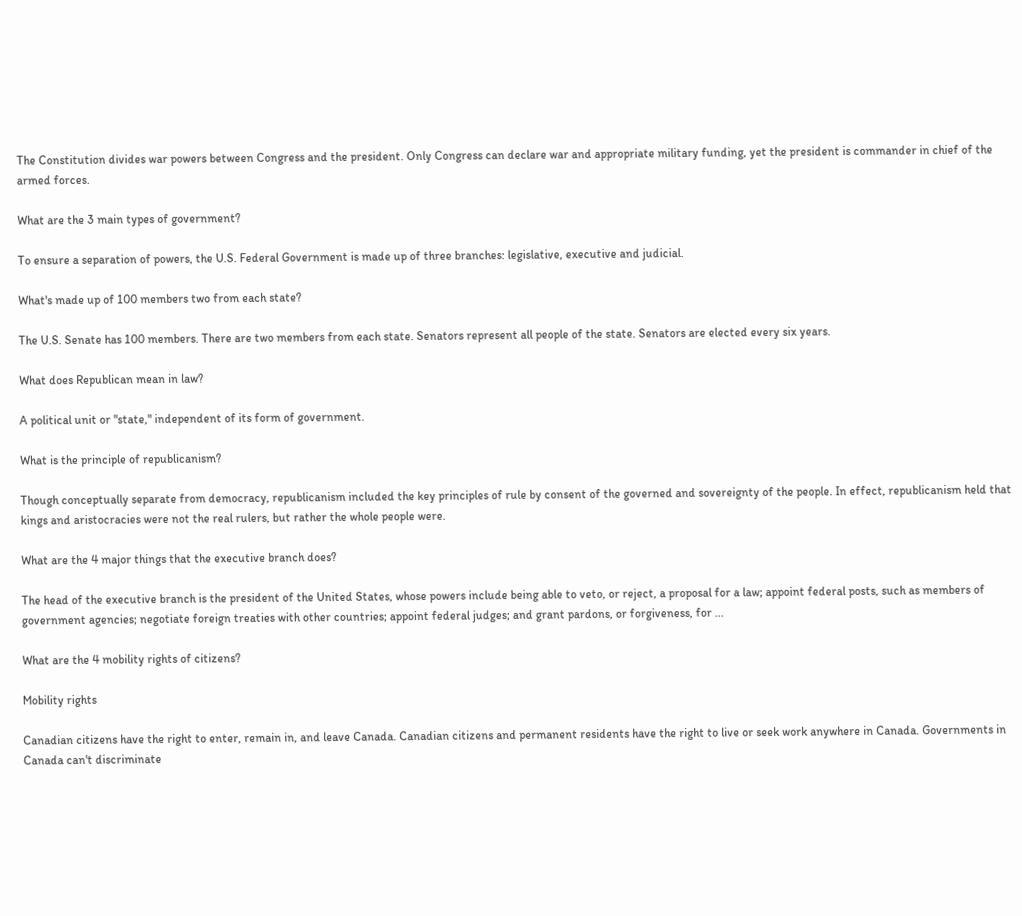The Constitution divides war powers between Congress and the president. Only Congress can declare war and appropriate military funding, yet the president is commander in chief of the armed forces.

What are the 3 main types of government?

To ensure a separation of powers, the U.S. Federal Government is made up of three branches: legislative, executive and judicial.

What's made up of 100 members two from each state?

The U.S. Senate has 100 members. There are two members from each state. Senators represent all people of the state. Senators are elected every six years.

What does Republican mean in law?

A political unit or "state," independent of its form of government.

What is the principle of republicanism?

Though conceptually separate from democracy, republicanism included the key principles of rule by consent of the governed and sovereignty of the people. In effect, republicanism held that kings and aristocracies were not the real rulers, but rather the whole people were.

What are the 4 major things that the executive branch does?

The head of the executive branch is the president of the United States, whose powers include being able to veto, or reject, a proposal for a law; appoint federal posts, such as members of government agencies; negotiate foreign treaties with other countries; appoint federal judges; and grant pardons, or forgiveness, for ...

What are the 4 mobility rights of citizens?

Mobility rights

Canadian citizens have the right to enter, remain in, and leave Canada. Canadian citizens and permanent residents have the right to live or seek work anywhere in Canada. Governments in Canada can't discriminate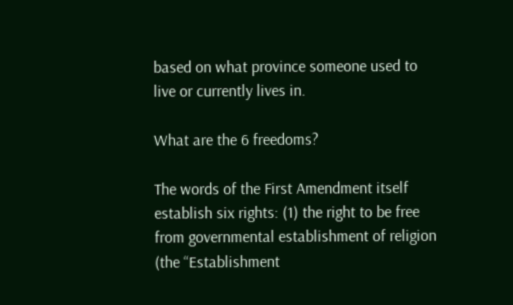based on what province someone used to live or currently lives in.

What are the 6 freedoms?

The words of the First Amendment itself establish six rights: (1) the right to be free from governmental establishment of religion (the “Establishment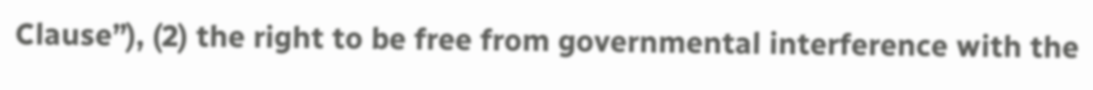Clause”), (2) the right to be free from governmental interference with the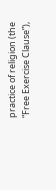practice of religion (the “Free Exercise Clause”),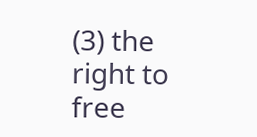(3) the right to free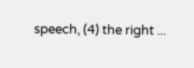speech, (4) the right ...